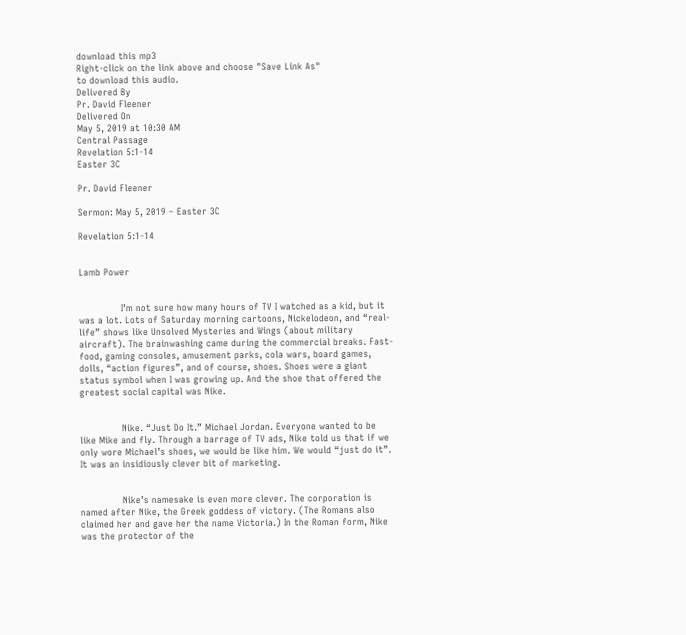download this mp3
Right-click on the link above and choose "Save Link As"
to download this audio.
Delivered By
Pr. David Fleener
Delivered On
May 5, 2019 at 10:30 AM
Central Passage
Revelation 5:1-14
Easter 3C

Pr. David Fleener

Sermon: May 5, 2019 – Easter 3C

Revelation 5:1-14


Lamb Power


              I’m not sure how many hours of TV I watched as a kid, but it was a lot. Lots of Saturday morning cartoons, Nickelodeon, and “real-life” shows like Unsolved Mysteries and Wings (about military aircraft). The brainwashing came during the commercial breaks. Fast-food, gaming consoles, amusement parks, cola wars, board games, dolls, “action figures”, and of course, shoes. Shoes were a giant status symbol when I was growing up. And the shoe that offered the greatest social capital was Nike.


              Nike. “Just Do It.” Michael Jordan. Everyone wanted to be like Mike and fly. Through a barrage of TV ads, Nike told us that if we only wore Michael’s shoes, we would be like him. We would “just do it”.  It was an insidiously clever bit of marketing.


              Nike’s namesake is even more clever. The corporation is named after Nike, the Greek goddess of victory. (The Romans also claimed her and gave her the name Victoria.) In the Roman form, Nike was the protector of the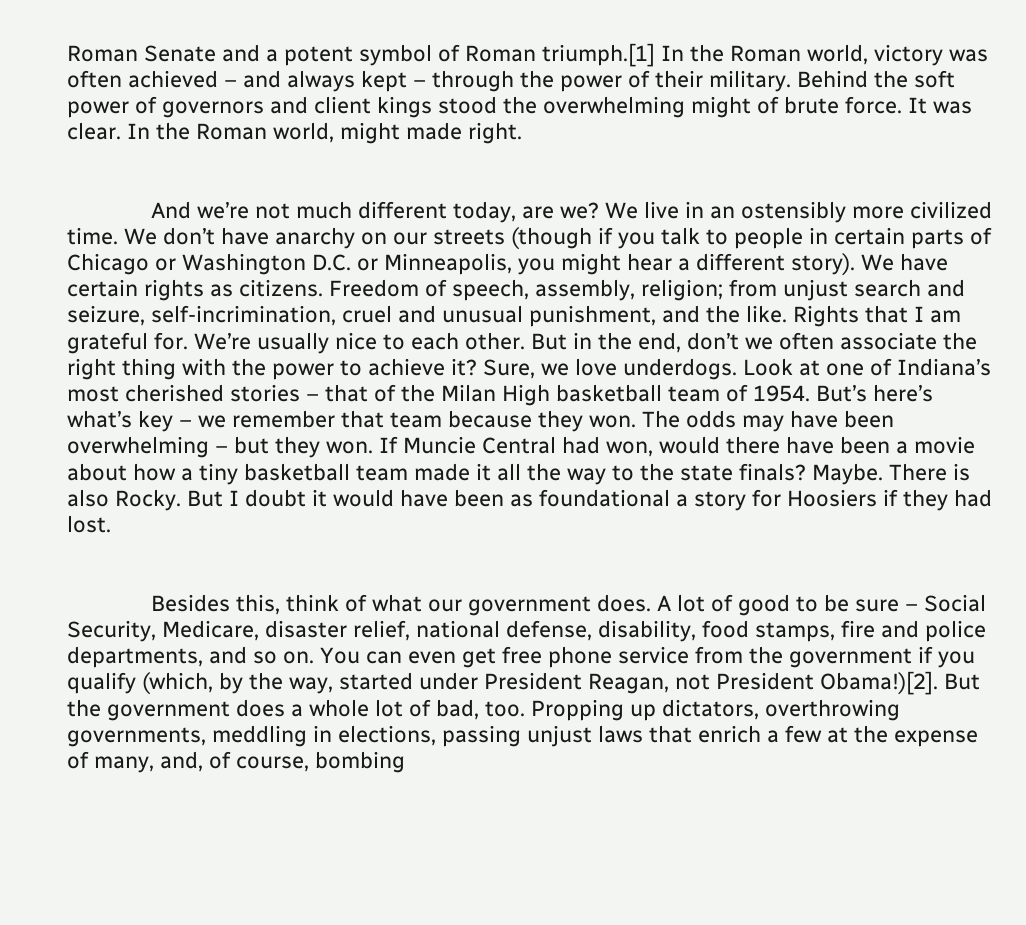Roman Senate and a potent symbol of Roman triumph.[1] In the Roman world, victory was often achieved – and always kept – through the power of their military. Behind the soft power of governors and client kings stood the overwhelming might of brute force. It was clear. In the Roman world, might made right.


              And we’re not much different today, are we? We live in an ostensibly more civilized time. We don’t have anarchy on our streets (though if you talk to people in certain parts of Chicago or Washington D.C. or Minneapolis, you might hear a different story). We have certain rights as citizens. Freedom of speech, assembly, religion; from unjust search and seizure, self-incrimination, cruel and unusual punishment, and the like. Rights that I am grateful for. We’re usually nice to each other. But in the end, don’t we often associate the right thing with the power to achieve it? Sure, we love underdogs. Look at one of Indiana’s most cherished stories – that of the Milan High basketball team of 1954. But’s here’s what’s key – we remember that team because they won. The odds may have been overwhelming – but they won. If Muncie Central had won, would there have been a movie about how a tiny basketball team made it all the way to the state finals? Maybe. There is also Rocky. But I doubt it would have been as foundational a story for Hoosiers if they had lost.


              Besides this, think of what our government does. A lot of good to be sure – Social Security, Medicare, disaster relief, national defense, disability, food stamps, fire and police departments, and so on. You can even get free phone service from the government if you qualify (which, by the way, started under President Reagan, not President Obama!)[2]. But the government does a whole lot of bad, too. Propping up dictators, overthrowing governments, meddling in elections, passing unjust laws that enrich a few at the expense of many, and, of course, bombing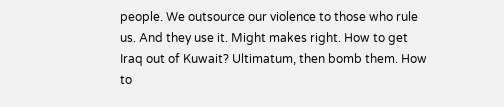people. We outsource our violence to those who rule us. And they use it. Might makes right. How to get Iraq out of Kuwait? Ultimatum, then bomb them. How to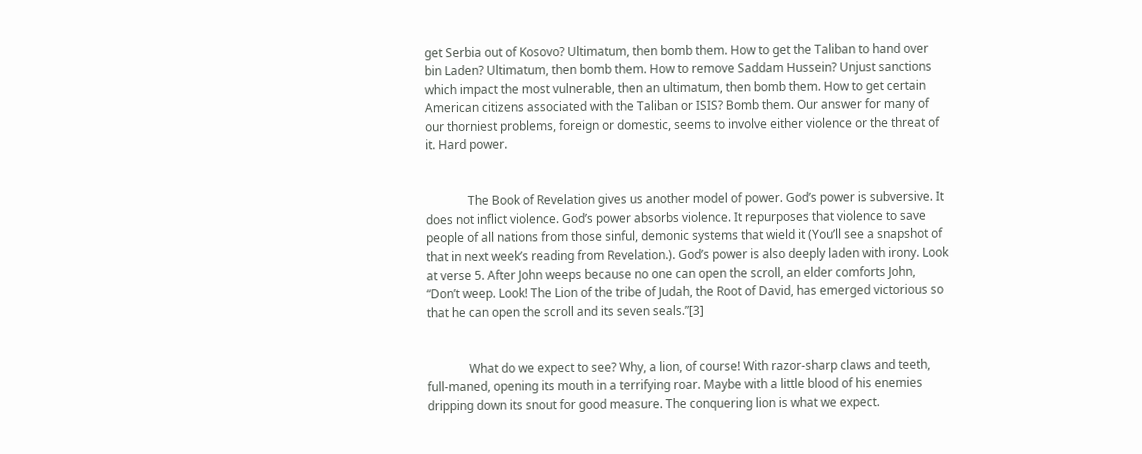get Serbia out of Kosovo? Ultimatum, then bomb them. How to get the Taliban to hand over bin Laden? Ultimatum, then bomb them. How to remove Saddam Hussein? Unjust sanctions which impact the most vulnerable, then an ultimatum, then bomb them. How to get certain American citizens associated with the Taliban or ISIS? Bomb them. Our answer for many of our thorniest problems, foreign or domestic, seems to involve either violence or the threat of it. Hard power.


              The Book of Revelation gives us another model of power. God’s power is subversive. It does not inflict violence. God’s power absorbs violence. It repurposes that violence to save people of all nations from those sinful, demonic systems that wield it (You’ll see a snapshot of that in next week’s reading from Revelation.). God’s power is also deeply laden with irony. Look at verse 5. After John weeps because no one can open the scroll, an elder comforts John, “Don’t weep. Look! The Lion of the tribe of Judah, the Root of David, has emerged victorious so that he can open the scroll and its seven seals.”[3]


              What do we expect to see? Why, a lion, of course! With razor-sharp claws and teeth, full-maned, opening its mouth in a terrifying roar. Maybe with a little blood of his enemies dripping down its snout for good measure. The conquering lion is what we expect.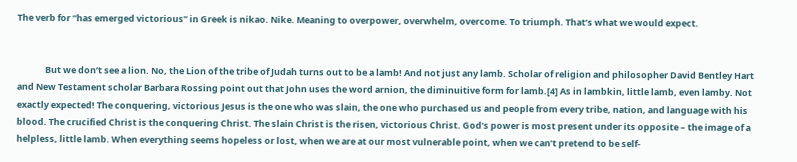The verb for “has emerged victorious” in Greek is nikao. Nike. Meaning to overpower, overwhelm, overcome. To triumph. That’s what we would expect.


              But we don’t see a lion. No, the Lion of the tribe of Judah turns out to be a lamb! And not just any lamb. Scholar of religion and philosopher David Bentley Hart and New Testament scholar Barbara Rossing point out that John uses the word arnion, the diminuitive form for lamb.[4] As in lambkin, little lamb, even lamby. Not exactly expected! The conquering, victorious Jesus is the one who was slain, the one who purchased us and people from every tribe, nation, and language with his blood. The crucified Christ is the conquering Christ. The slain Christ is the risen, victorious Christ. God’s power is most present under its opposite – the image of a helpless, little lamb. When everything seems hopeless or lost, when we are at our most vulnerable point, when we can’t pretend to be self-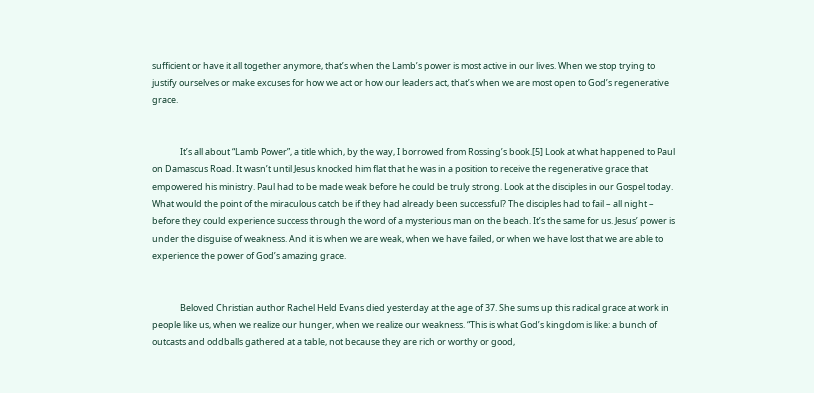sufficient or have it all together anymore, that’s when the Lamb’s power is most active in our lives. When we stop trying to justify ourselves or make excuses for how we act or how our leaders act, that’s when we are most open to God’s regenerative grace.


              It’s all about “Lamb Power”, a title which, by the way, I borrowed from Rossing’s book.[5] Look at what happened to Paul on Damascus Road. It wasn’t until Jesus knocked him flat that he was in a position to receive the regenerative grace that empowered his ministry. Paul had to be made weak before he could be truly strong. Look at the disciples in our Gospel today. What would the point of the miraculous catch be if they had already been successful? The disciples had to fail – all night – before they could experience success through the word of a mysterious man on the beach. It’s the same for us. Jesus’ power is under the disguise of weakness. And it is when we are weak, when we have failed, or when we have lost that we are able to experience the power of God’s amazing grace.


              Beloved Christian author Rachel Held Evans died yesterday at the age of 37. She sums up this radical grace at work in people like us, when we realize our hunger, when we realize our weakness. “This is what God’s kingdom is like: a bunch of outcasts and oddballs gathered at a table, not because they are rich or worthy or good,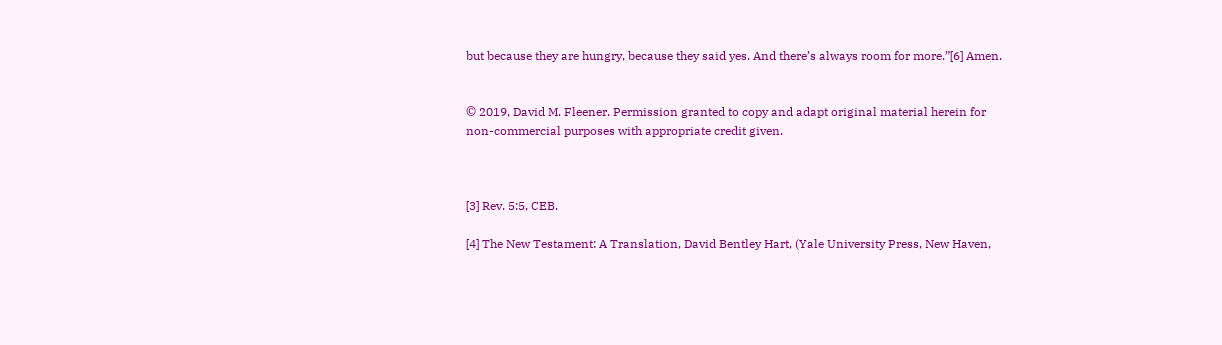but because they are hungry, because they said yes. And there’s always room for more.”[6] Amen.


© 2019, David M. Fleener. Permission granted to copy and adapt original material herein for non-commercial purposes with appropriate credit given.



[3] Rev. 5:5, CEB.

[4] The New Testament: A Translation, David Bentley Hart, (Yale University Press, New Haven,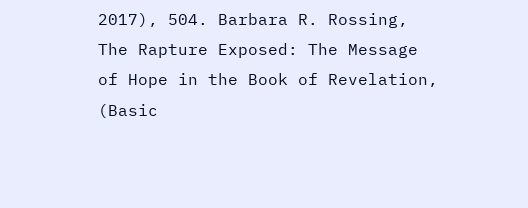2017), 504. Barbara R. Rossing, The Rapture Exposed: The Message of Hope in the Book of Revelation, (Basic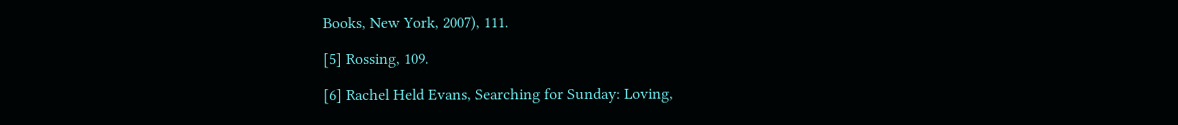Books, New York, 2007), 111.

[5] Rossing, 109.

[6] Rachel Held Evans, Searching for Sunday: Loving,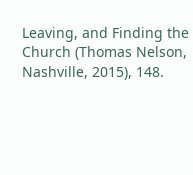Leaving, and Finding the Church (Thomas Nelson, Nashville, 2015), 148.